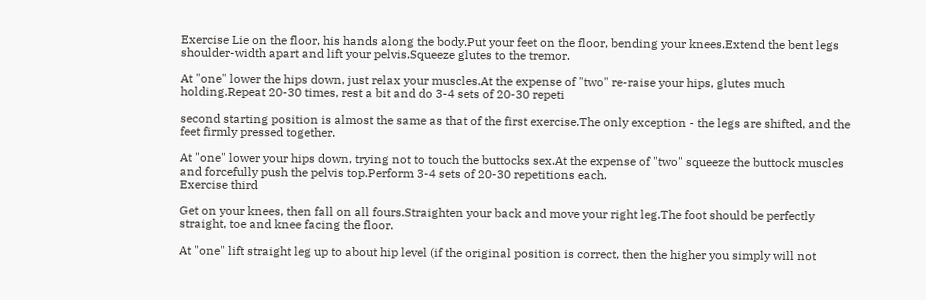Exercise Lie on the floor, his hands along the body.Put your feet on the floor, bending your knees.Extend the bent legs shoulder-width apart and lift your pelvis.Squeeze glutes to the tremor.

At "one" lower the hips down, just relax your muscles.At the expense of "two" re-raise your hips, glutes much holding.Repeat 20-30 times, rest a bit and do 3-4 sets of 20-30 repeti

second starting position is almost the same as that of the first exercise.The only exception - the legs are shifted, and the feet firmly pressed together.

At "one" lower your hips down, trying not to touch the buttocks sex.At the expense of "two" squeeze the buttock muscles and forcefully push the pelvis top.Perform 3-4 sets of 20-30 repetitions each.
Exercise third

Get on your knees, then fall on all fours.Straighten your back and move your right leg.The foot should be perfectly straight, toe and knee facing the floor.

At "one" lift straight leg up to about hip level (if the original position is correct, then the higher you simply will not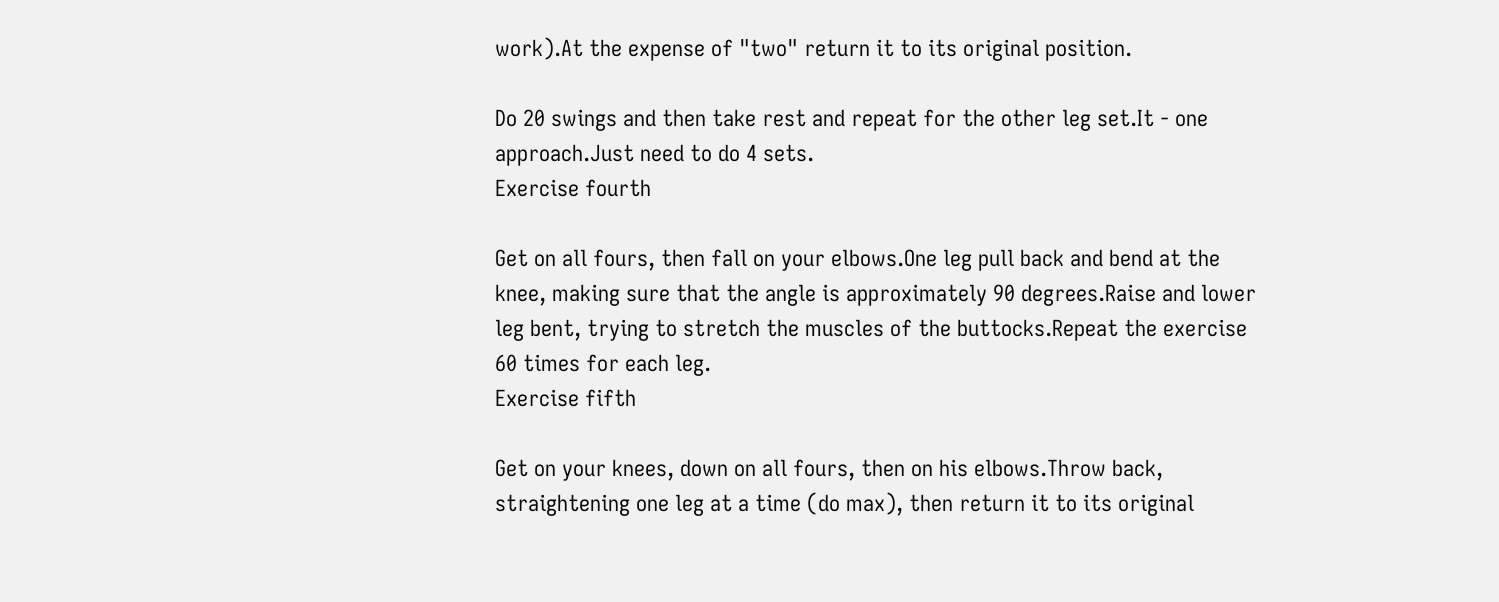work).At the expense of "two" return it to its original position.

Do 20 swings and then take rest and repeat for the other leg set.It - one approach.Just need to do 4 sets.
Exercise fourth

Get on all fours, then fall on your elbows.One leg pull back and bend at the knee, making sure that the angle is approximately 90 degrees.Raise and lower leg bent, trying to stretch the muscles of the buttocks.Repeat the exercise 60 times for each leg.
Exercise fifth

Get on your knees, down on all fours, then on his elbows.Throw back, straightening one leg at a time (do max), then return it to its original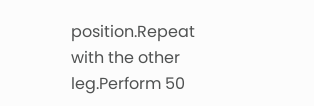position.Repeat with the other leg.Perform 50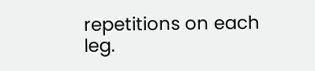repetitions on each leg.